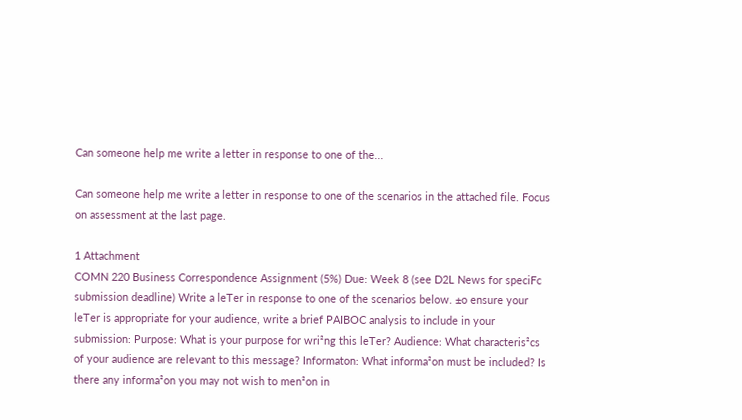Can someone help me write a letter in response to one of the...

Can someone help me write a letter in response to one of the scenarios in the attached file. Focus on assessment at the last page.

1 Attachment
COMN 220 Business Correspondence Assignment (5%) Due: Week 8 (see D2L News for speciFc submission deadline) Write a leTer in response to one of the scenarios below. ±o ensure your leTer is appropriate for your audience, write a brief PAIBOC analysis to include in your submission: Purpose: What is your purpose for wri²ng this leTer? Audience: What characteris²cs of your audience are relevant to this message? Informaton: What informa²on must be included? Is there any informa²on you may not wish to men²on in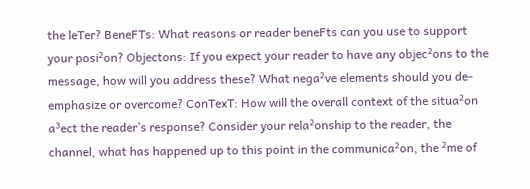the leTer? BeneFTs: What reasons or reader beneFts can you use to support your posi²on? Objectons: If you expect your reader to have any objec²ons to the message, how will you address these? What nega²ve elements should you de-emphasize or overcome? ConTexT: How will the overall context of the situa²on a³ect the reader’s response? Consider your rela²onship to the reader, the channel, what has happened up to this point in the communica²on, the ²me of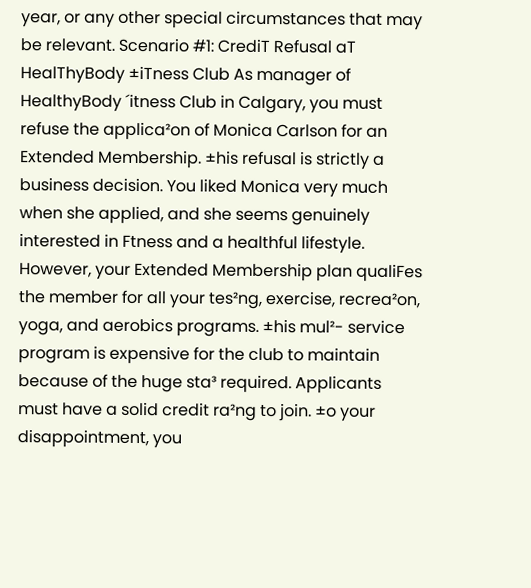year, or any other special circumstances that may be relevant. Scenario #1: CrediT Refusal aT HealThyBody ±iTness Club As manager of HealthyBody ´itness Club in Calgary, you must refuse the applica²on of Monica Carlson for an Extended Membership. ±his refusal is strictly a business decision. You liked Monica very much when she applied, and she seems genuinely interested in Ftness and a healthful lifestyle. However, your Extended Membership plan qualiFes the member for all your tes²ng, exercise, recrea²on, yoga, and aerobics programs. ±his mul²- service program is expensive for the club to maintain because of the huge sta³ required. Applicants must have a solid credit ra²ng to join. ±o your disappointment, you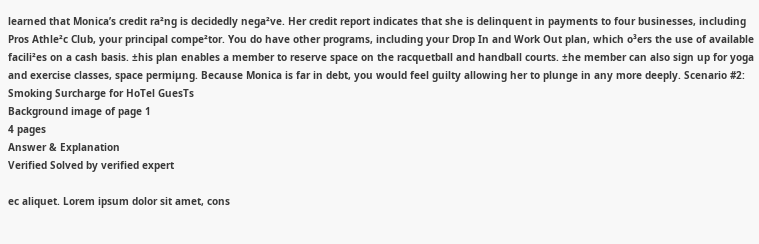learned that Monica’s credit ra²ng is decidedly nega²ve. Her credit report indicates that she is delinquent in payments to four businesses, including Pros Athle²c Club, your principal compe²tor. You do have other programs, including your Drop In and Work Out plan, which o³ers the use of available facili²es on a cash basis. ±his plan enables a member to reserve space on the racquetball and handball courts. ±he member can also sign up for yoga and exercise classes, space permiµng. Because Monica is far in debt, you would feel guilty allowing her to plunge in any more deeply. Scenario #2: Smoking Surcharge for HoTel GuesTs
Background image of page 1
4 pages
Answer & Explanation
Verified Solved by verified expert

ec aliquet. Lorem ipsum dolor sit amet, cons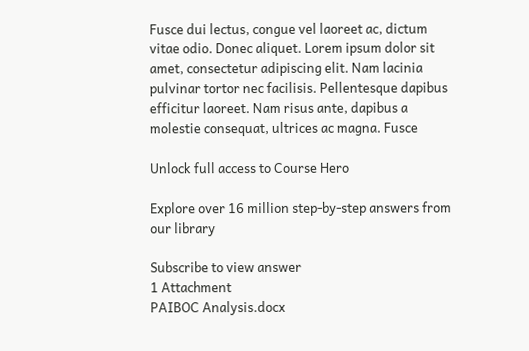Fusce dui lectus, congue vel laoreet ac, dictum vitae odio. Donec aliquet. Lorem ipsum dolor sit amet, consectetur adipiscing elit. Nam lacinia pulvinar tortor nec facilisis. Pellentesque dapibus efficitur laoreet. Nam risus ante, dapibus a molestie consequat, ultrices ac magna. Fusce

Unlock full access to Course Hero

Explore over 16 million step-by-step answers from our library

Subscribe to view answer
1 Attachment
PAIBOC Analysis.docx